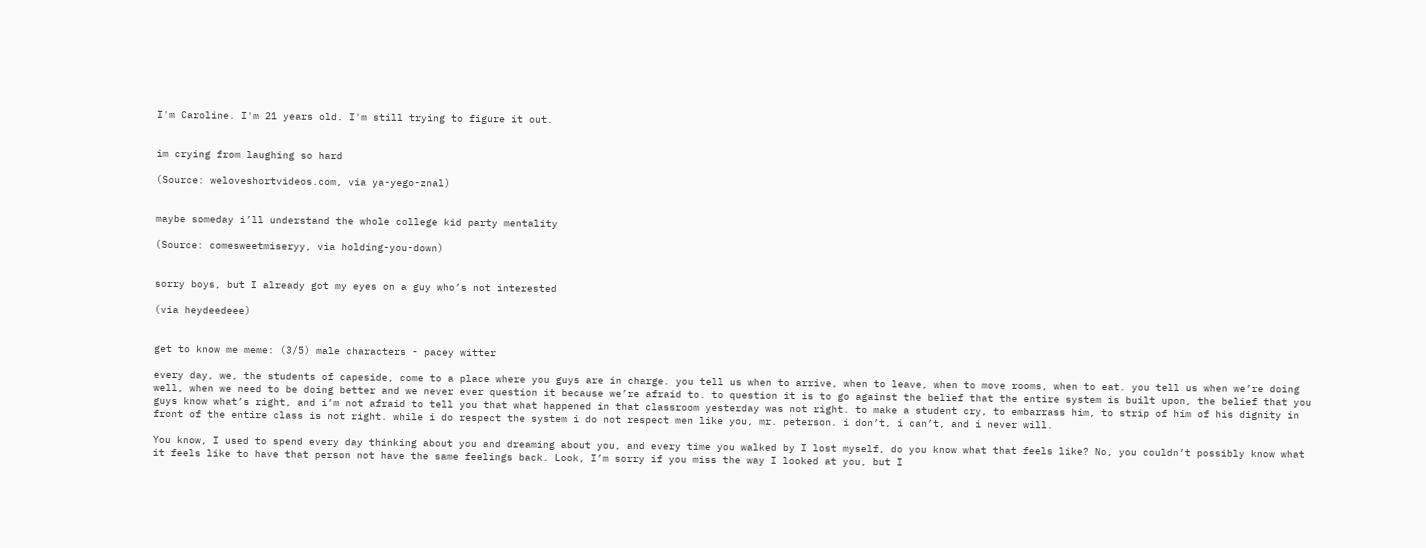I'm Caroline. I'm 21 years old. I'm still trying to figure it out.


im crying from laughing so hard

(Source: weloveshortvideos.com, via ya-yego-znal)


maybe someday i’ll understand the whole college kid party mentality

(Source: comesweetmiseryy, via holding-you-down)


sorry boys, but I already got my eyes on a guy who’s not interested

(via heydeedeee)


get to know me meme: (3/5) male characters - pacey witter

every day, we, the students of capeside, come to a place where you guys are in charge. you tell us when to arrive, when to leave, when to move rooms, when to eat. you tell us when we’re doing well, when we need to be doing better and we never ever question it because we’re afraid to. to question it is to go against the belief that the entire system is built upon, the belief that you guys know what’s right, and i’m not afraid to tell you that what happened in that classroom yesterday was not right. to make a student cry, to embarrass him, to strip of him of his dignity in front of the entire class is not right. while i do respect the system i do not respect men like you, mr. peterson. i don’t, i can’t, and i never will.

You know, I used to spend every day thinking about you and dreaming about you, and every time you walked by I lost myself, do you know what that feels like? No, you couldn’t possibly know what it feels like to have that person not have the same feelings back. Look, I’m sorry if you miss the way I looked at you, but I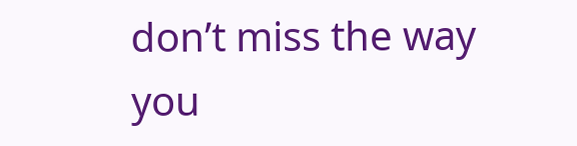don’t miss the way you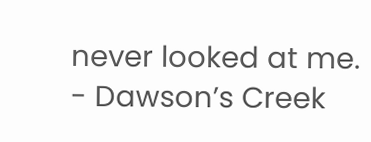never looked at me.
- Dawson’s Creek